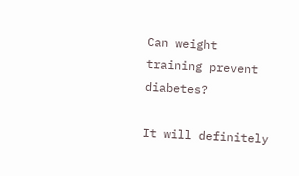Can weight training prevent diabetes?

It will definitely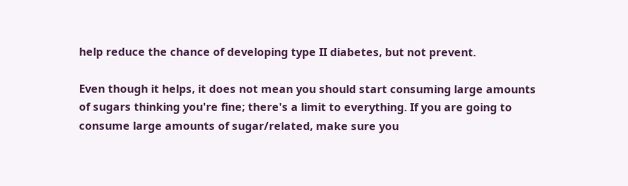help reduce the chance of developing type II diabetes, but not prevent.

Even though it helps, it does not mean you should start consuming large amounts of sugars thinking you're fine; there's a limit to everything. If you are going to consume large amounts of sugar/related, make sure you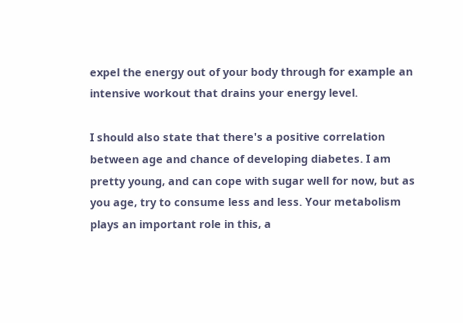expel the energy out of your body through for example an intensive workout that drains your energy level.

I should also state that there's a positive correlation between age and chance of developing diabetes. I am pretty young, and can cope with sugar well for now, but as you age, try to consume less and less. Your metabolism plays an important role in this, a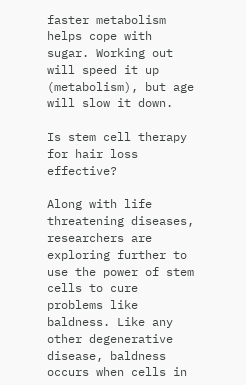faster metabolism helps cope with sugar. Working out will speed it up (metabolism), but age will slow it down.

Is stem cell therapy for hair loss effective?

Along with life threatening diseases, researchers are exploring further to use the power of stem cells to cure problems like baldness. Like any other degenerative disease, baldness occurs when cells in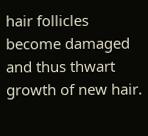hair follicles become damaged and thus thwart growth of new hair.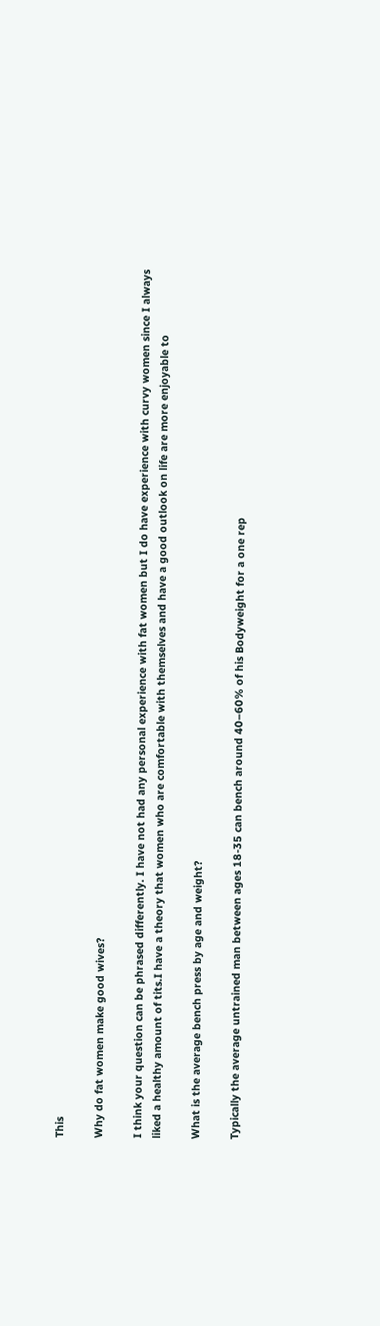This

Why do fat women make good wives?

I think your question can be phrased differently. I have not had any personal experience with fat women but I do have experience with curvy women since I always liked a healthy amount of tits.I have a theory that women who are comfortable with themselves and have a good outlook on life are more enjoyable to

What is the average bench press by age and weight?

Typically the average untrained man between ages 18-35 can bench around 40–60% of his Bodyweight for a one rep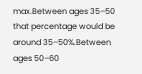max.Between ages 35–50 that percentage would be around 35–50%.Between ages 50–60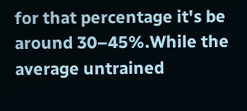for that percentage it's be around 30–45%.While the average untrained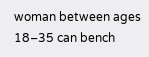woman between ages 18–35 can bench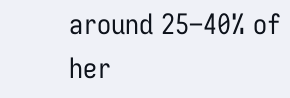around 25–40% of her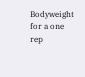Bodyweight for a one rep